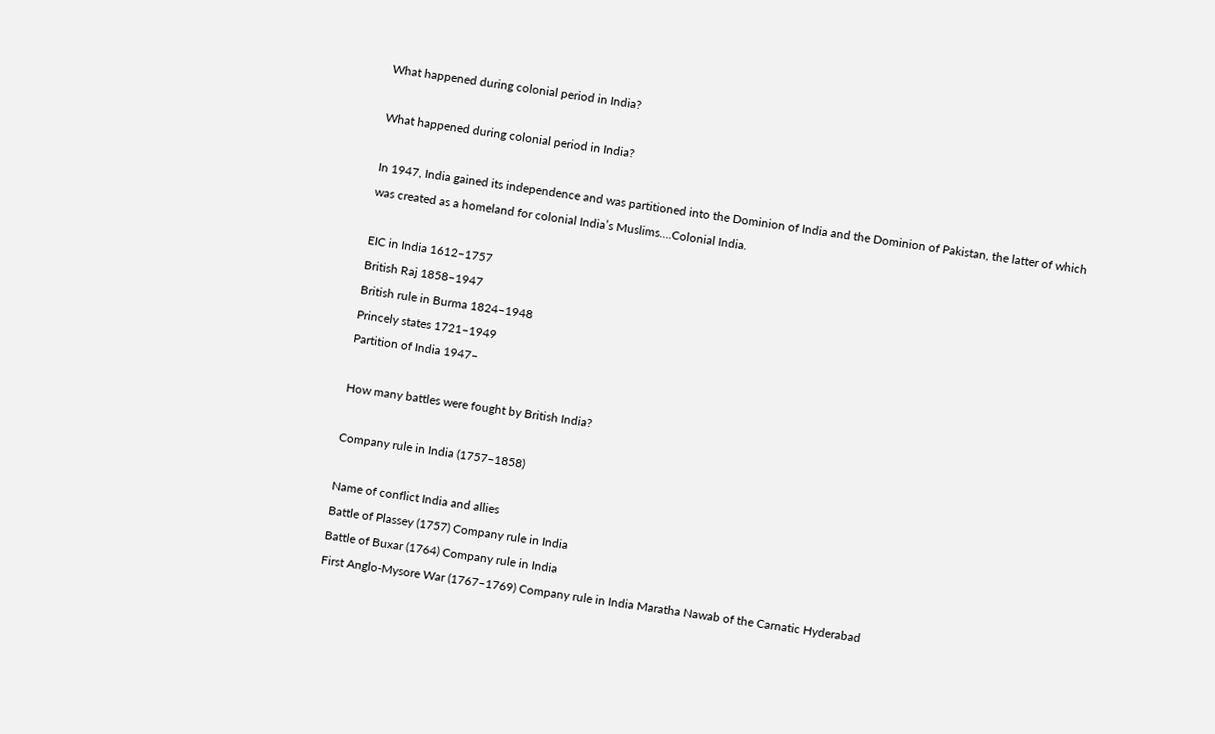What happened during colonial period in India?

What happened during colonial period in India?

In 1947, India gained its independence and was partitioned into the Dominion of India and the Dominion of Pakistan, the latter of which was created as a homeland for colonial India’s Muslims….Colonial India.

EIC in India 1612–1757
British Raj 1858–1947
British rule in Burma 1824–1948
Princely states 1721–1949
Partition of India 1947–

How many battles were fought by British India?

Company rule in India (1757–1858)

Name of conflict India and allies
Battle of Plassey (1757) Company rule in India
Battle of Buxar (1764) Company rule in India
First Anglo-Mysore War (1767–1769) Company rule in India Maratha Nawab of the Carnatic Hyderabad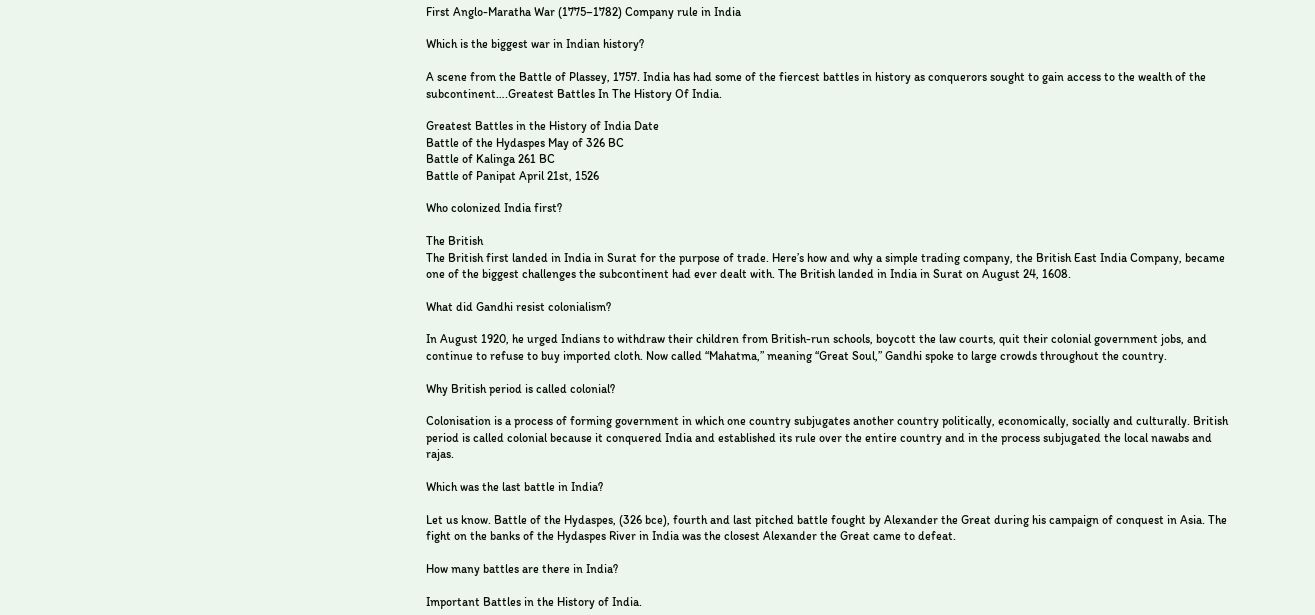First Anglo-Maratha War (1775–1782) Company rule in India

Which is the biggest war in Indian history?

A scene from the Battle of Plassey, 1757. India has had some of the fiercest battles in history as conquerors sought to gain access to the wealth of the subcontinent….Greatest Battles In The History Of India.

Greatest Battles in the History of India Date
Battle of the Hydaspes May of 326 BC
Battle of Kalinga 261 BC
Battle of Panipat April 21st, 1526

Who colonized India first?

The British
The British first landed in India in Surat for the purpose of trade. Here’s how and why a simple trading company, the British East India Company, became one of the biggest challenges the subcontinent had ever dealt with. The British landed in India in Surat on August 24, 1608.

What did Gandhi resist colonialism?

In August 1920, he urged Indians to withdraw their children from British-run schools, boycott the law courts, quit their colonial government jobs, and continue to refuse to buy imported cloth. Now called “Mahatma,” meaning “Great Soul,” Gandhi spoke to large crowds throughout the country.

Why British period is called colonial?

Colonisation is a process of forming government in which one country subjugates another country politically, economically, socially and culturally. British period is called colonial because it conquered India and established its rule over the entire country and in the process subjugated the local nawabs and rajas.

Which was the last battle in India?

Let us know. Battle of the Hydaspes, (326 bce), fourth and last pitched battle fought by Alexander the Great during his campaign of conquest in Asia. The fight on the banks of the Hydaspes River in India was the closest Alexander the Great came to defeat.

How many battles are there in India?

Important Battles in the History of India.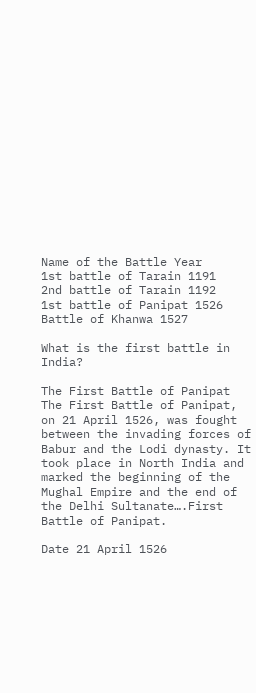Name of the Battle Year
1st battle of Tarain 1191
2nd battle of Tarain 1192
1st battle of Panipat 1526
Battle of Khanwa 1527

What is the first battle in India?

The First Battle of Panipat
The First Battle of Panipat, on 21 April 1526, was fought between the invading forces of Babur and the Lodi dynasty. It took place in North India and marked the beginning of the Mughal Empire and the end of the Delhi Sultanate….First Battle of Panipat.

Date 21 April 1526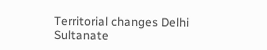Territorial changes Delhi Sultanate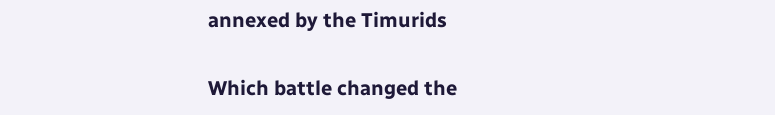annexed by the Timurids

Which battle changed the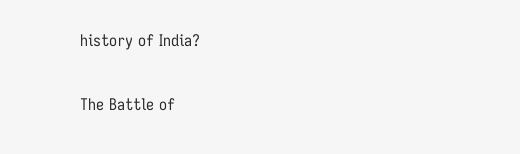history of India?

The Battle of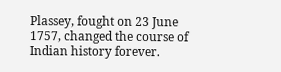Plassey, fought on 23 June 1757, changed the course of Indian history forever.